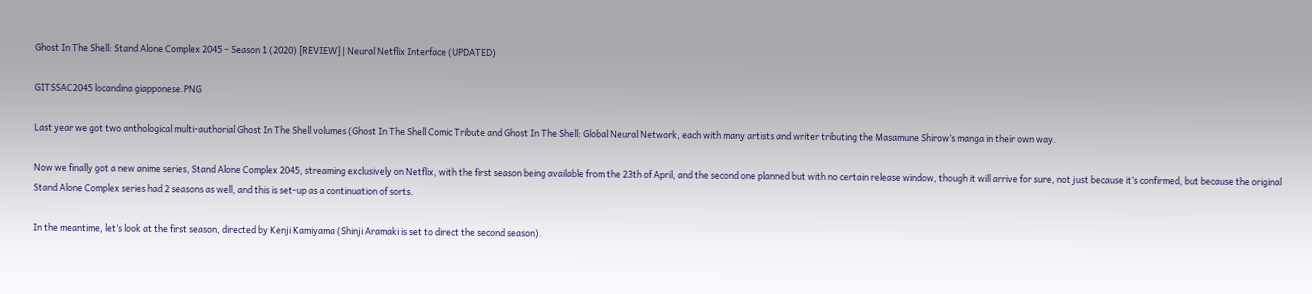Ghost In The Shell: Stand Alone Complex 2045 – Season 1 (2020) [REVIEW] | Neural Netflix Interface (UPDATED)

GITSSAC2045 locandina giapponese.PNG

Last year we got two anthological multi-authorial Ghost In The Shell volumes (Ghost In The Shell Comic Tribute and Ghost In The Shell: Global Neural Network, each with many artists and writer tributing the Masamune Shirow’s manga in their own way.

Now we finally got a new anime series, Stand Alone Complex 2045, streaming exclusively on Netflix, with the first season being available from the 23th of April, and the second one planned but with no certain release window, though it will arrive for sure, not just because it’s confirmed, but because the original Stand Alone Complex series had 2 seasons as well, and this is set-up as a continuation of sorts.

In the meantime, let’s look at the first season, directed by Kenji Kamiyama (Shinji Aramaki is set to direct the second season).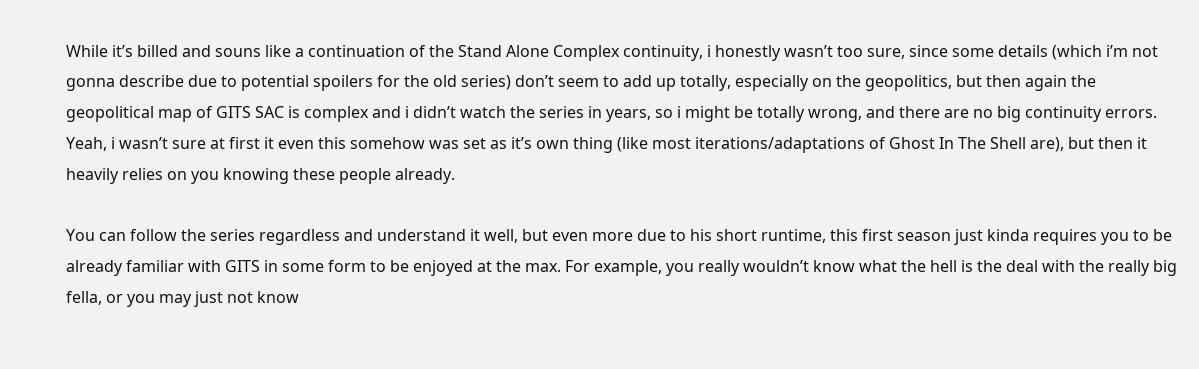While it’s billed and souns like a continuation of the Stand Alone Complex continuity, i honestly wasn’t too sure, since some details (which i’m not gonna describe due to potential spoilers for the old series) don’t seem to add up totally, especially on the geopolitics, but then again the geopolitical map of GITS SAC is complex and i didn’t watch the series in years, so i might be totally wrong, and there are no big continuity errors. Yeah, i wasn’t sure at first it even this somehow was set as it’s own thing (like most iterations/adaptations of Ghost In The Shell are), but then it heavily relies on you knowing these people already.

You can follow the series regardless and understand it well, but even more due to his short runtime, this first season just kinda requires you to be already familiar with GITS in some form to be enjoyed at the max. For example, you really wouldn’t know what the hell is the deal with the really big fella, or you may just not know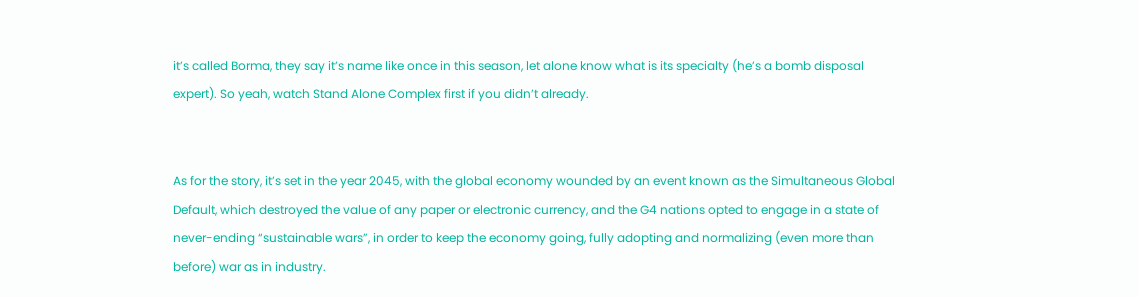it’s called Borma, they say it’s name like once in this season, let alone know what is its specialty (he’s a bomb disposal expert). So yeah, watch Stand Alone Complex first if you didn’t already.


As for the story, it’s set in the year 2045, with the global economy wounded by an event known as the Simultaneous Global Default, which destroyed the value of any paper or electronic currency, and the G4 nations opted to engage in a state of never-ending “sustainable wars”, in order to keep the economy going, fully adopting and normalizing (even more than before) war as in industry.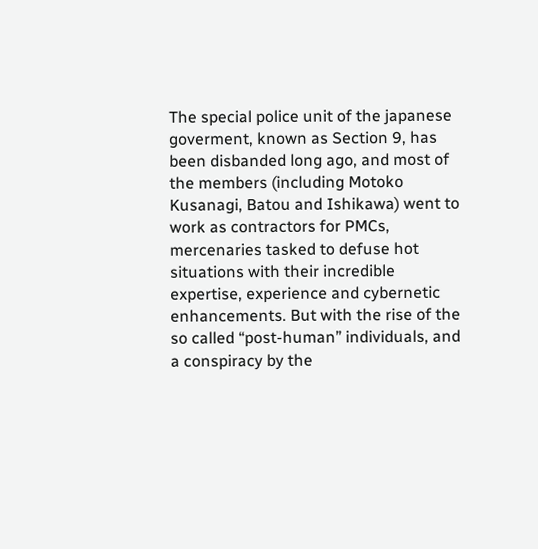The special police unit of the japanese goverment, known as Section 9, has been disbanded long ago, and most of the members (including Motoko Kusanagi, Batou and Ishikawa) went to work as contractors for PMCs, mercenaries tasked to defuse hot situations with their incredible expertise, experience and cybernetic enhancements. But with the rise of the so called “post-human” individuals, and a conspiracy by the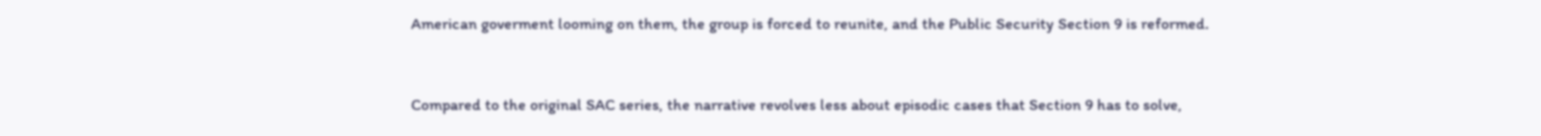American goverment looming on them, the group is forced to reunite, and the Public Security Section 9 is reformed.


Compared to the original SAC series, the narrative revolves less about episodic cases that Section 9 has to solve,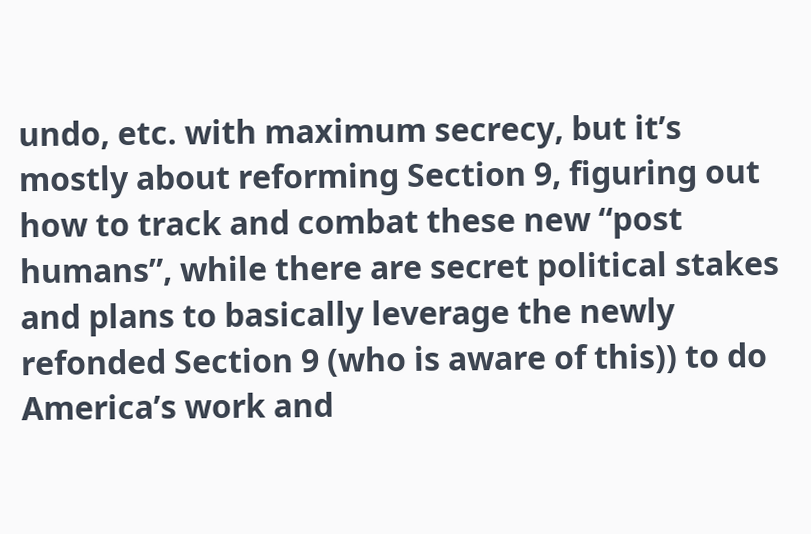undo, etc. with maximum secrecy, but it’s mostly about reforming Section 9, figuring out how to track and combat these new “post humans”, while there are secret political stakes and plans to basically leverage the newly refonded Section 9 (who is aware of this)) to do America’s work and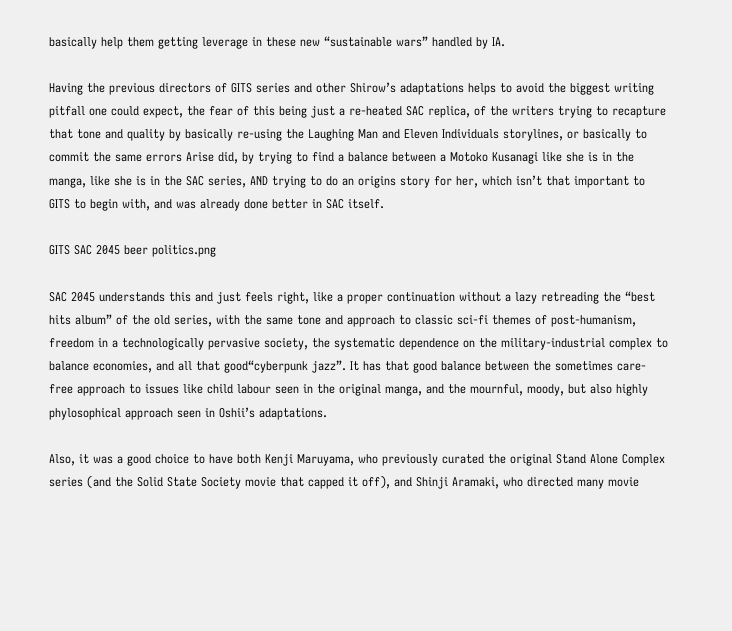basically help them getting leverage in these new “sustainable wars” handled by IA.

Having the previous directors of GITS series and other Shirow’s adaptations helps to avoid the biggest writing pitfall one could expect, the fear of this being just a re-heated SAC replica, of the writers trying to recapture that tone and quality by basically re-using the Laughing Man and Eleven Individuals storylines, or basically to commit the same errors Arise did, by trying to find a balance between a Motoko Kusanagi like she is in the manga, like she is in the SAC series, AND trying to do an origins story for her, which isn’t that important to GITS to begin with, and was already done better in SAC itself.

GITS SAC 2045 beer politics.png

SAC 2045 understands this and just feels right, like a proper continuation without a lazy retreading the “best hits album” of the old series, with the same tone and approach to classic sci-fi themes of post-humanism, freedom in a technologically pervasive society, the systematic dependence on the military-industrial complex to balance economies, and all that good“cyberpunk jazz”. It has that good balance between the sometimes care-free approach to issues like child labour seen in the original manga, and the mournful, moody, but also highly phylosophical approach seen in Oshii’s adaptations.

Also, it was a good choice to have both Kenji Maruyama, who previously curated the original Stand Alone Complex series (and the Solid State Society movie that capped it off), and Shinji Aramaki, who directed many movie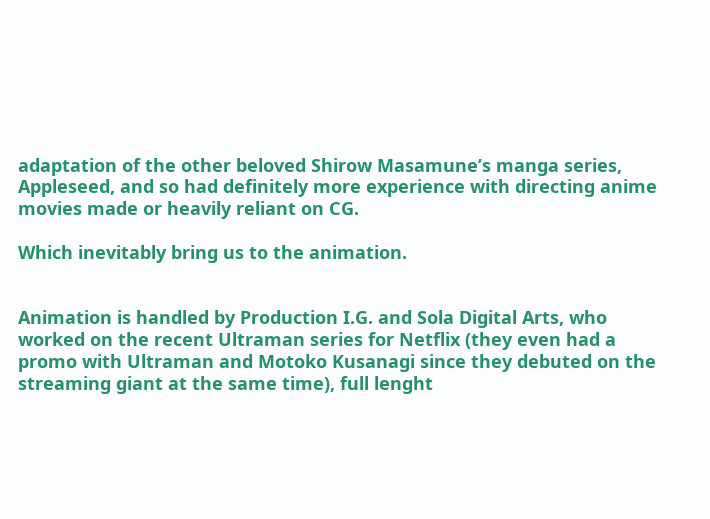adaptation of the other beloved Shirow Masamune’s manga series, Appleseed, and so had definitely more experience with directing anime movies made or heavily reliant on CG.

Which inevitably bring us to the animation.


Animation is handled by Production I.G. and Sola Digital Arts, who worked on the recent Ultraman series for Netflix (they even had a promo with Ultraman and Motoko Kusanagi since they debuted on the streaming giant at the same time), full lenght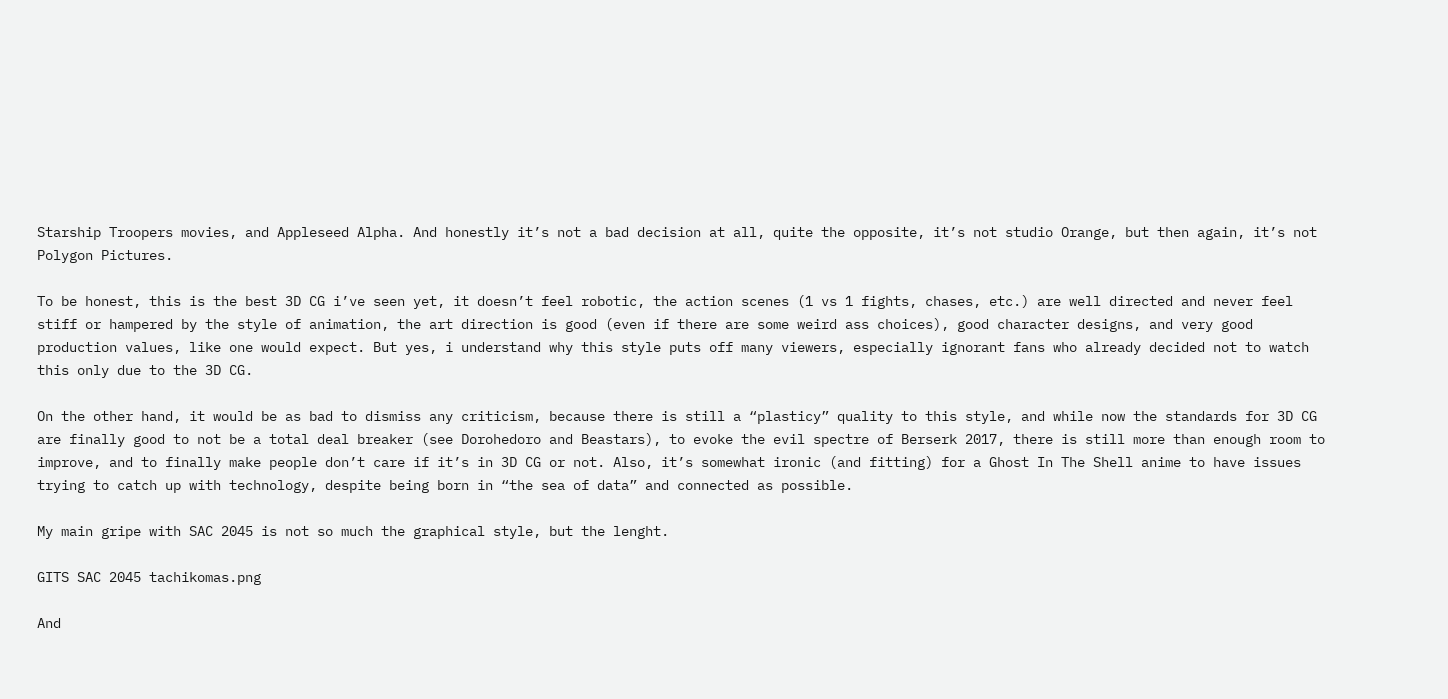Starship Troopers movies, and Appleseed Alpha. And honestly it’s not a bad decision at all, quite the opposite, it’s not studio Orange, but then again, it’s not Polygon Pictures.

To be honest, this is the best 3D CG i’ve seen yet, it doesn’t feel robotic, the action scenes (1 vs 1 fights, chases, etc.) are well directed and never feel stiff or hampered by the style of animation, the art direction is good (even if there are some weird ass choices), good character designs, and very good production values, like one would expect. But yes, i understand why this style puts off many viewers, especially ignorant fans who already decided not to watch this only due to the 3D CG.

On the other hand, it would be as bad to dismiss any criticism, because there is still a “plasticy” quality to this style, and while now the standards for 3D CG are finally good to not be a total deal breaker (see Dorohedoro and Beastars), to evoke the evil spectre of Berserk 2017, there is still more than enough room to improve, and to finally make people don’t care if it’s in 3D CG or not. Also, it’s somewhat ironic (and fitting) for a Ghost In The Shell anime to have issues trying to catch up with technology, despite being born in “the sea of data” and connected as possible.

My main gripe with SAC 2045 is not so much the graphical style, but the lenght.

GITS SAC 2045 tachikomas.png

And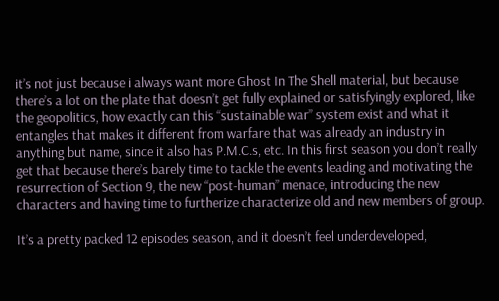it’s not just because i always want more Ghost In The Shell material, but because there’s a lot on the plate that doesn’t get fully explained or satisfyingly explored, like the geopolitics, how exactly can this “sustainable war” system exist and what it entangles that makes it different from warfare that was already an industry in anything but name, since it also has P.M.C.s, etc. In this first season you don’t really get that because there’s barely time to tackle the events leading and motivating the resurrection of Section 9, the new “post-human” menace, introducing the new characters and having time to furtherize characterize old and new members of group.

It’s a pretty packed 12 episodes season, and it doesn’t feel underdeveloped,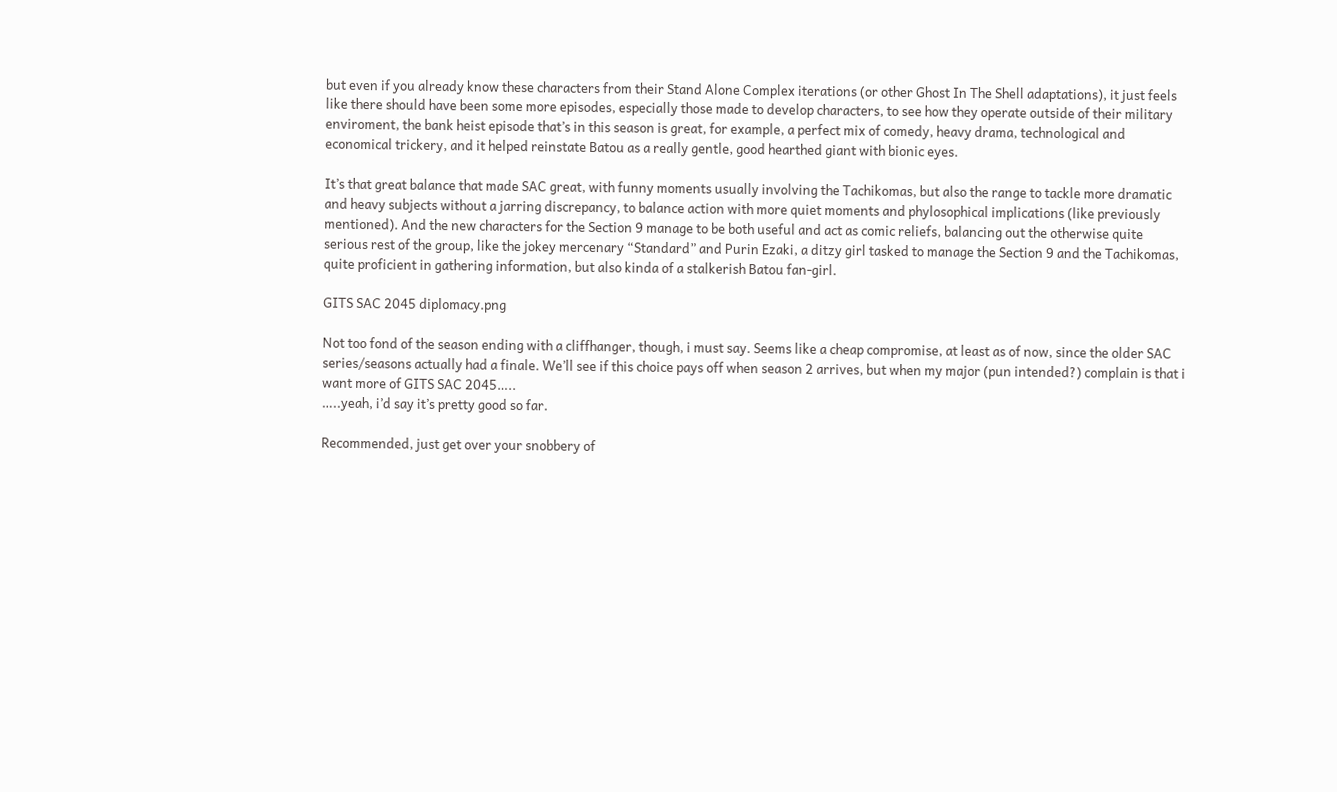but even if you already know these characters from their Stand Alone Complex iterations (or other Ghost In The Shell adaptations), it just feels like there should have been some more episodes, especially those made to develop characters, to see how they operate outside of their military enviroment, the bank heist episode that’s in this season is great, for example, a perfect mix of comedy, heavy drama, technological and economical trickery, and it helped reinstate Batou as a really gentle, good hearthed giant with bionic eyes.

It’s that great balance that made SAC great, with funny moments usually involving the Tachikomas, but also the range to tackle more dramatic and heavy subjects without a jarring discrepancy, to balance action with more quiet moments and phylosophical implications (like previously mentioned). And the new characters for the Section 9 manage to be both useful and act as comic reliefs, balancing out the otherwise quite serious rest of the group, like the jokey mercenary “Standard” and Purin Ezaki, a ditzy girl tasked to manage the Section 9 and the Tachikomas, quite proficient in gathering information, but also kinda of a stalkerish Batou fan-girl.

GITS SAC 2045 diplomacy.png

Not too fond of the season ending with a cliffhanger, though, i must say. Seems like a cheap compromise, at least as of now, since the older SAC series/seasons actually had a finale. We’ll see if this choice pays off when season 2 arrives, but when my major (pun intended?) complain is that i want more of GITS SAC 2045…..
…..yeah, i’d say it’s pretty good so far.

Recommended, just get over your snobbery of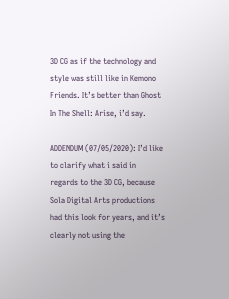3D CG as if the technology and style was still like in Kemono Friends. It’s better than Ghost In The Shell: Arise, i’d say.

ADDENDUM (07/05/2020): I’d like to clarify what i said in regards to the 3D CG, because Sola Digital Arts productions had this look for years, and it’s clearly not using the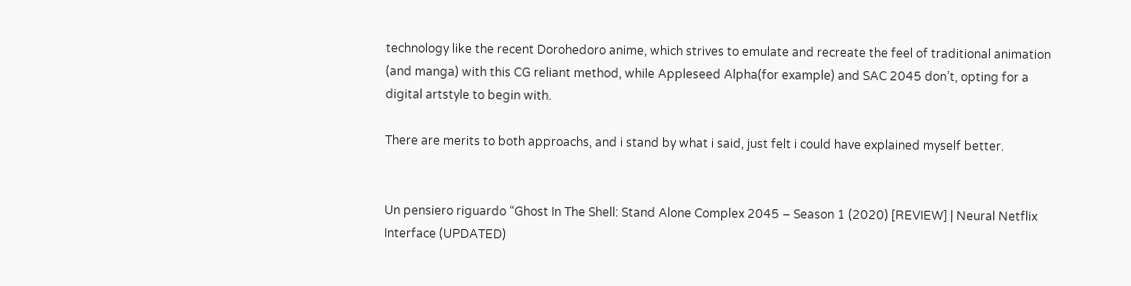technology like the recent Dorohedoro anime, which strives to emulate and recreate the feel of traditional animation (and manga) with this CG reliant method, while Appleseed Alpha(for example) and SAC 2045 don’t, opting for a digital artstyle to begin with.

There are merits to both approachs, and i stand by what i said, just felt i could have explained myself better.


Un pensiero riguardo “Ghost In The Shell: Stand Alone Complex 2045 – Season 1 (2020) [REVIEW] | Neural Netflix Interface (UPDATED)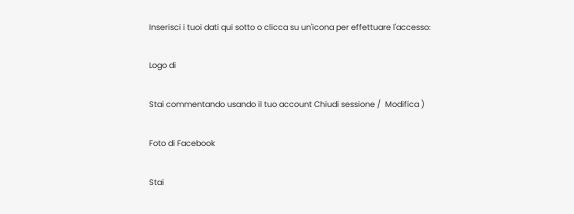Inserisci i tuoi dati qui sotto o clicca su un'icona per effettuare l'accesso:

Logo di

Stai commentando usando il tuo account Chiudi sessione /  Modifica )

Foto di Facebook

Stai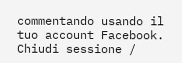commentando usando il tuo account Facebook. Chiudi sessione /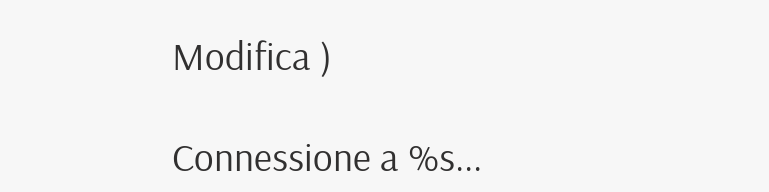Modifica )

Connessione a %s...